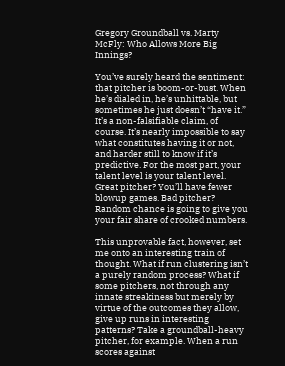Gregory Groundball vs. Marty McFly: Who Allows More Big Innings?

You’ve surely heard the sentiment: that pitcher is boom-or-bust. When he’s dialed in, he’s unhittable, but sometimes he just doesn’t “have it.” It’s a non-falsifiable claim, of course. It’s nearly impossible to say what constitutes having it or not, and harder still to know if it’s predictive. For the most part, your talent level is your talent level. Great pitcher? You’ll have fewer blowup games. Bad pitcher? Random chance is going to give you your fair share of crooked numbers.

This unprovable fact, however, set me onto an interesting train of thought. What if run clustering isn’t a purely random process? What if some pitchers, not through any innate streakiness but merely by virtue of the outcomes they allow, give up runs in interesting patterns? Take a groundball-heavy pitcher, for example. When a run scores against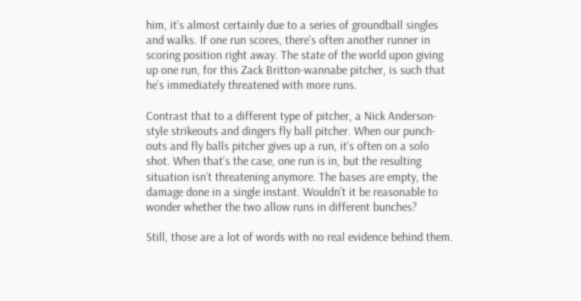him, it’s almost certainly due to a series of groundball singles and walks. If one run scores, there’s often another runner in scoring position right away. The state of the world upon giving up one run, for this Zack Britton-wannabe pitcher, is such that he’s immediately threatened with more runs.

Contrast that to a different type of pitcher, a Nick Anderson-style strikeouts and dingers fly ball pitcher. When our punch-outs and fly balls pitcher gives up a run, it’s often on a solo shot. When that’s the case, one run is in, but the resulting situation isn’t threatening anymore. The bases are empty, the damage done in a single instant. Wouldn’t it be reasonable to wonder whether the two allow runs in different bunches?

Still, those are a lot of words with no real evidence behind them.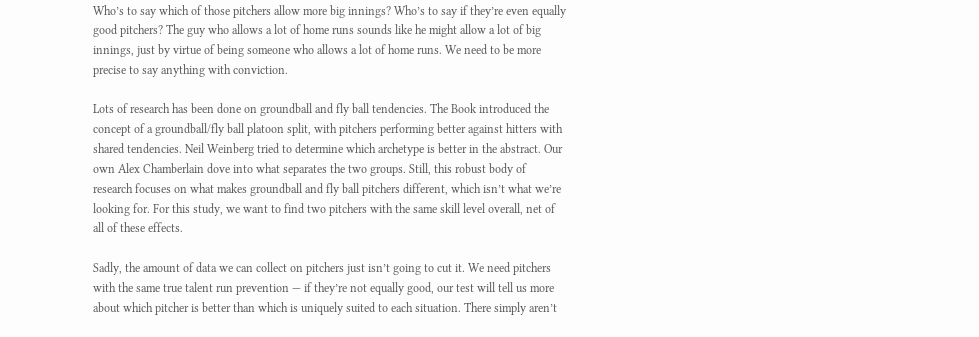Who’s to say which of those pitchers allow more big innings? Who’s to say if they’re even equally good pitchers? The guy who allows a lot of home runs sounds like he might allow a lot of big innings, just by virtue of being someone who allows a lot of home runs. We need to be more precise to say anything with conviction.

Lots of research has been done on groundball and fly ball tendencies. The Book introduced the concept of a groundball/fly ball platoon split, with pitchers performing better against hitters with shared tendencies. Neil Weinberg tried to determine which archetype is better in the abstract. Our own Alex Chamberlain dove into what separates the two groups. Still, this robust body of research focuses on what makes groundball and fly ball pitchers different, which isn’t what we’re looking for. For this study, we want to find two pitchers with the same skill level overall, net of all of these effects.

Sadly, the amount of data we can collect on pitchers just isn’t going to cut it. We need pitchers with the same true talent run prevention — if they’re not equally good, our test will tell us more about which pitcher is better than which is uniquely suited to each situation. There simply aren’t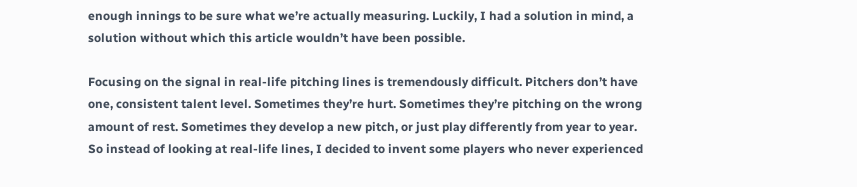enough innings to be sure what we’re actually measuring. Luckily, I had a solution in mind, a solution without which this article wouldn’t have been possible.

Focusing on the signal in real-life pitching lines is tremendously difficult. Pitchers don’t have one, consistent talent level. Sometimes they’re hurt. Sometimes they’re pitching on the wrong amount of rest. Sometimes they develop a new pitch, or just play differently from year to year. So instead of looking at real-life lines, I decided to invent some players who never experienced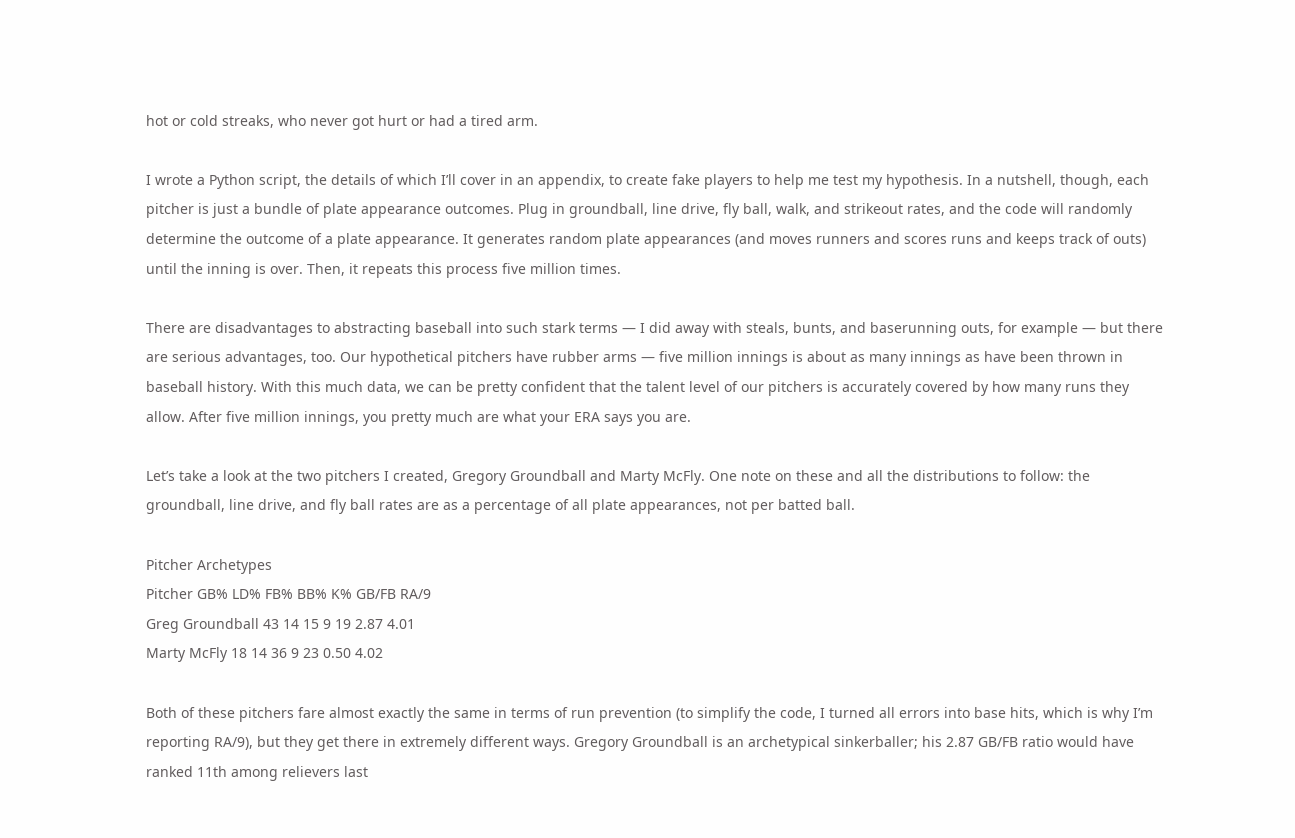hot or cold streaks, who never got hurt or had a tired arm.

I wrote a Python script, the details of which I’ll cover in an appendix, to create fake players to help me test my hypothesis. In a nutshell, though, each pitcher is just a bundle of plate appearance outcomes. Plug in groundball, line drive, fly ball, walk, and strikeout rates, and the code will randomly determine the outcome of a plate appearance. It generates random plate appearances (and moves runners and scores runs and keeps track of outs) until the inning is over. Then, it repeats this process five million times.

There are disadvantages to abstracting baseball into such stark terms — I did away with steals, bunts, and baserunning outs, for example — but there are serious advantages, too. Our hypothetical pitchers have rubber arms — five million innings is about as many innings as have been thrown in baseball history. With this much data, we can be pretty confident that the talent level of our pitchers is accurately covered by how many runs they allow. After five million innings, you pretty much are what your ERA says you are.

Let’s take a look at the two pitchers I created, Gregory Groundball and Marty McFly. One note on these and all the distributions to follow: the groundball, line drive, and fly ball rates are as a percentage of all plate appearances, not per batted ball.

Pitcher Archetypes
Pitcher GB% LD% FB% BB% K% GB/FB RA/9
Greg Groundball 43 14 15 9 19 2.87 4.01
Marty McFly 18 14 36 9 23 0.50 4.02

Both of these pitchers fare almost exactly the same in terms of run prevention (to simplify the code, I turned all errors into base hits, which is why I’m reporting RA/9), but they get there in extremely different ways. Gregory Groundball is an archetypical sinkerballer; his 2.87 GB/FB ratio would have ranked 11th among relievers last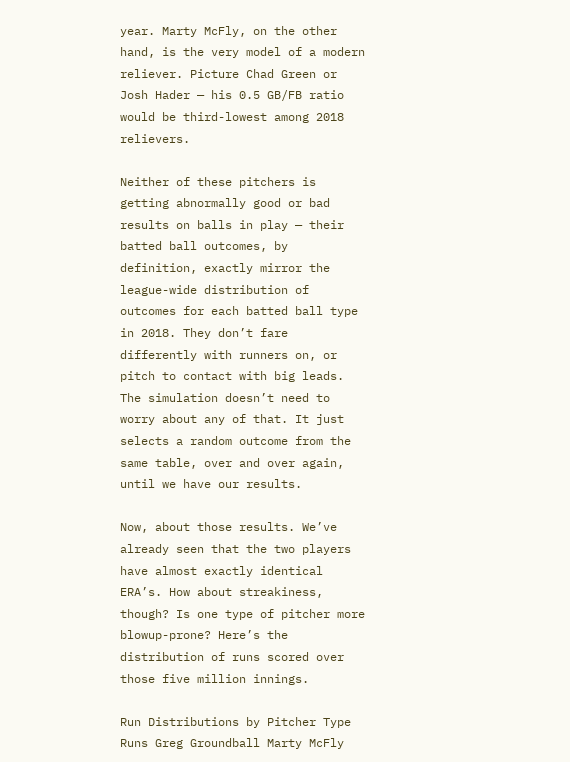year. Marty McFly, on the other hand, is the very model of a modern reliever. Picture Chad Green or Josh Hader — his 0.5 GB/FB ratio would be third-lowest among 2018 relievers.

Neither of these pitchers is getting abnormally good or bad results on balls in play — their batted ball outcomes, by definition, exactly mirror the league-wide distribution of outcomes for each batted ball type in 2018. They don’t fare differently with runners on, or pitch to contact with big leads. The simulation doesn’t need to worry about any of that. It just selects a random outcome from the same table, over and over again, until we have our results.

Now, about those results. We’ve already seen that the two players have almost exactly identical ERA’s. How about streakiness, though? Is one type of pitcher more blowup-prone? Here’s the distribution of runs scored over those five million innings.

Run Distributions by Pitcher Type
Runs Greg Groundball Marty McFly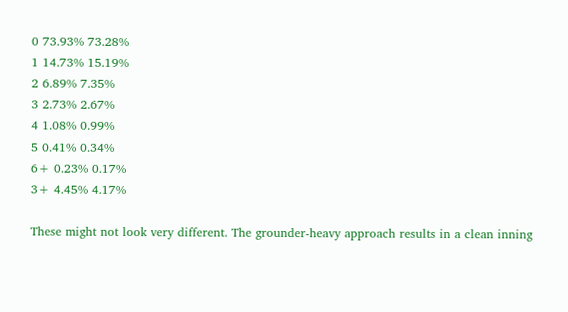0 73.93% 73.28%
1 14.73% 15.19%
2 6.89% 7.35%
3 2.73% 2.67%
4 1.08% 0.99%
5 0.41% 0.34%
6+ 0.23% 0.17%
3+ 4.45% 4.17%

These might not look very different. The grounder-heavy approach results in a clean inning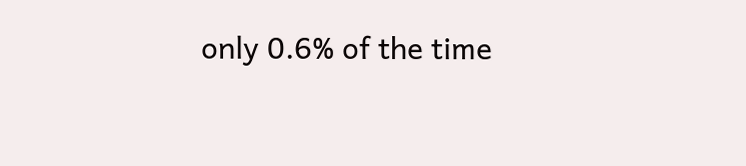only 0.6% of the time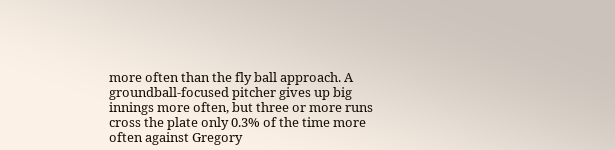more often than the fly ball approach. A groundball-focused pitcher gives up big innings more often, but three or more runs cross the plate only 0.3% of the time more often against Gregory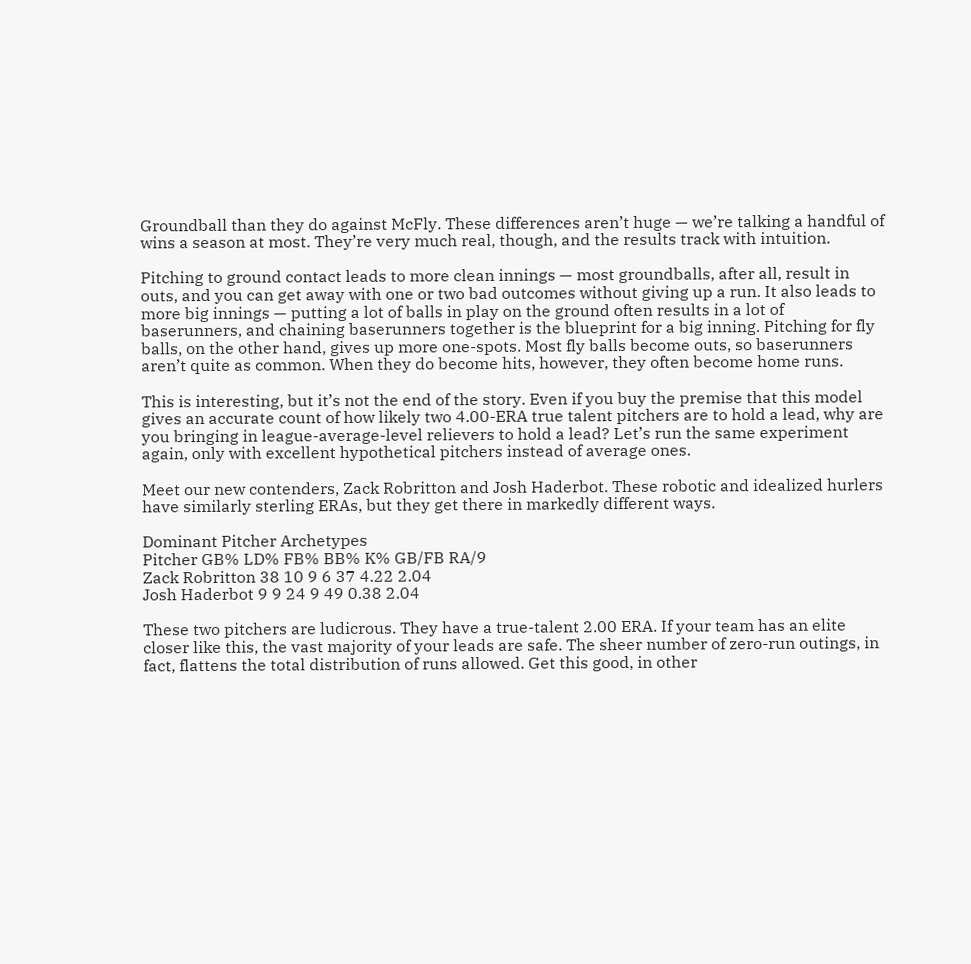Groundball than they do against McFly. These differences aren’t huge — we’re talking a handful of wins a season at most. They’re very much real, though, and the results track with intuition.

Pitching to ground contact leads to more clean innings — most groundballs, after all, result in outs, and you can get away with one or two bad outcomes without giving up a run. It also leads to more big innings — putting a lot of balls in play on the ground often results in a lot of baserunners, and chaining baserunners together is the blueprint for a big inning. Pitching for fly balls, on the other hand, gives up more one-spots. Most fly balls become outs, so baserunners aren’t quite as common. When they do become hits, however, they often become home runs.

This is interesting, but it’s not the end of the story. Even if you buy the premise that this model gives an accurate count of how likely two 4.00-ERA true talent pitchers are to hold a lead, why are you bringing in league-average-level relievers to hold a lead? Let’s run the same experiment again, only with excellent hypothetical pitchers instead of average ones.

Meet our new contenders, Zack Robritton and Josh Haderbot. These robotic and idealized hurlers have similarly sterling ERAs, but they get there in markedly different ways.

Dominant Pitcher Archetypes
Pitcher GB% LD% FB% BB% K% GB/FB RA/9
Zack Robritton 38 10 9 6 37 4.22 2.04
Josh Haderbot 9 9 24 9 49 0.38 2.04

These two pitchers are ludicrous. They have a true-talent 2.00 ERA. If your team has an elite closer like this, the vast majority of your leads are safe. The sheer number of zero-run outings, in fact, flattens the total distribution of runs allowed. Get this good, in other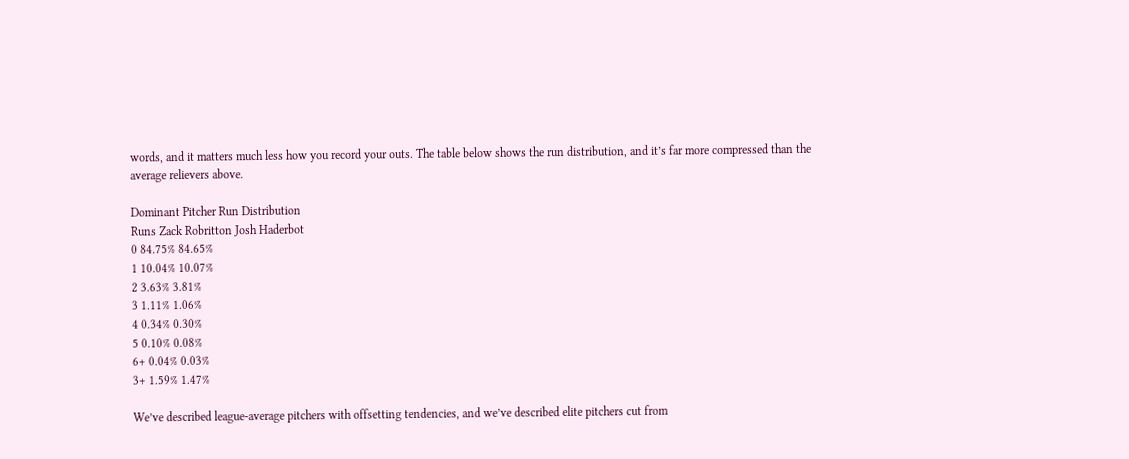words, and it matters much less how you record your outs. The table below shows the run distribution, and it’s far more compressed than the average relievers above.

Dominant Pitcher Run Distribution
Runs Zack Robritton Josh Haderbot
0 84.75% 84.65%
1 10.04% 10.07%
2 3.63% 3.81%
3 1.11% 1.06%
4 0.34% 0.30%
5 0.10% 0.08%
6+ 0.04% 0.03%
3+ 1.59% 1.47%

We’ve described league-average pitchers with offsetting tendencies, and we’ve described elite pitchers cut from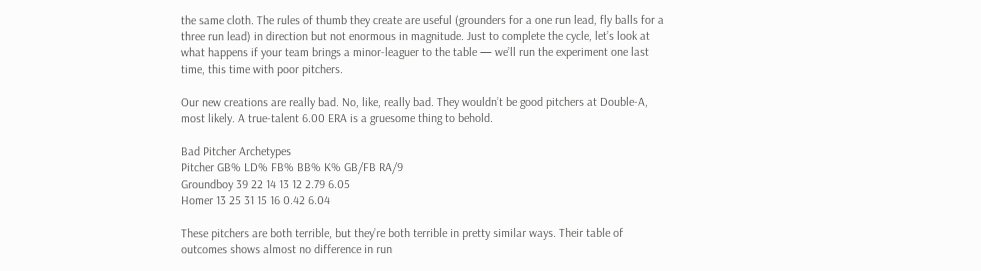the same cloth. The rules of thumb they create are useful (grounders for a one run lead, fly balls for a three run lead) in direction but not enormous in magnitude. Just to complete the cycle, let’s look at what happens if your team brings a minor-leaguer to the table — we’ll run the experiment one last time, this time with poor pitchers.

Our new creations are really bad. No, like, really bad. They wouldn’t be good pitchers at Double-A, most likely. A true-talent 6.00 ERA is a gruesome thing to behold.

Bad Pitcher Archetypes
Pitcher GB% LD% FB% BB% K% GB/FB RA/9
Groundboy 39 22 14 13 12 2.79 6.05
Homer 13 25 31 15 16 0.42 6.04

These pitchers are both terrible, but they’re both terrible in pretty similar ways. Their table of outcomes shows almost no difference in run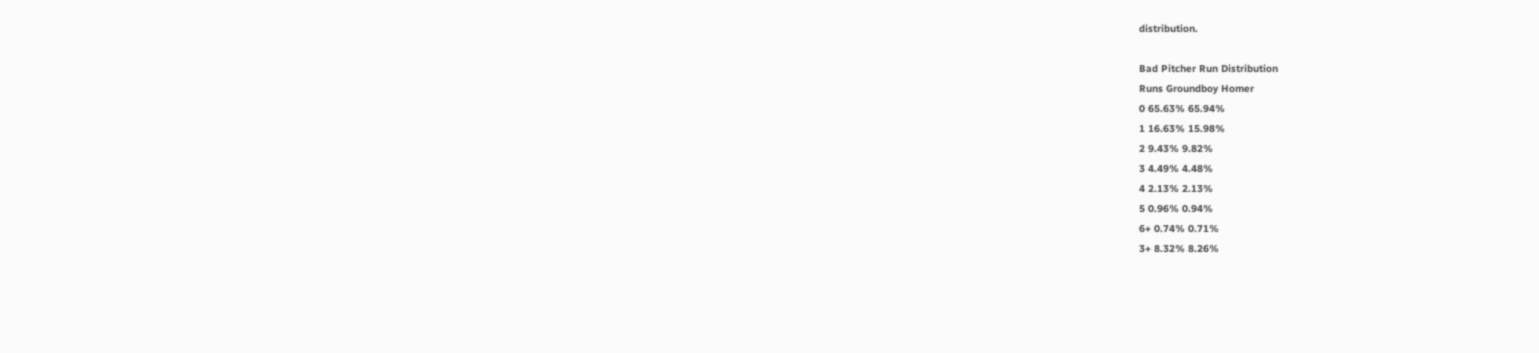distribution.

Bad Pitcher Run Distribution
Runs Groundboy Homer
0 65.63% 65.94%
1 16.63% 15.98%
2 9.43% 9.82%
3 4.49% 4.48%
4 2.13% 2.13%
5 0.96% 0.94%
6+ 0.74% 0.71%
3+ 8.32% 8.26%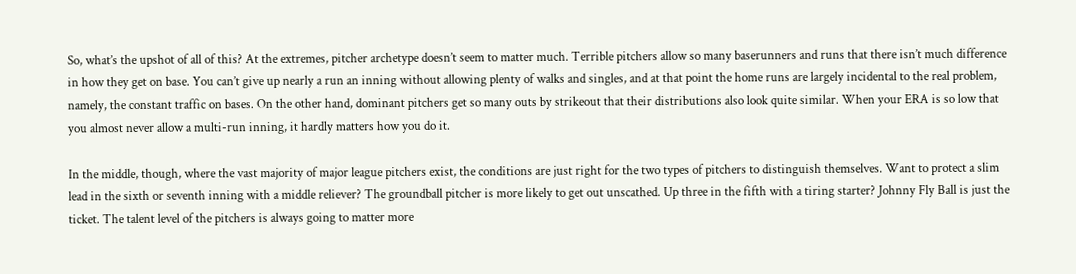So, what’s the upshot of all of this? At the extremes, pitcher archetype doesn’t seem to matter much. Terrible pitchers allow so many baserunners and runs that there isn’t much difference in how they get on base. You can’t give up nearly a run an inning without allowing plenty of walks and singles, and at that point the home runs are largely incidental to the real problem, namely, the constant traffic on bases. On the other hand, dominant pitchers get so many outs by strikeout that their distributions also look quite similar. When your ERA is so low that you almost never allow a multi-run inning, it hardly matters how you do it.

In the middle, though, where the vast majority of major league pitchers exist, the conditions are just right for the two types of pitchers to distinguish themselves. Want to protect a slim lead in the sixth or seventh inning with a middle reliever? The groundball pitcher is more likely to get out unscathed. Up three in the fifth with a tiring starter? Johnny Fly Ball is just the ticket. The talent level of the pitchers is always going to matter more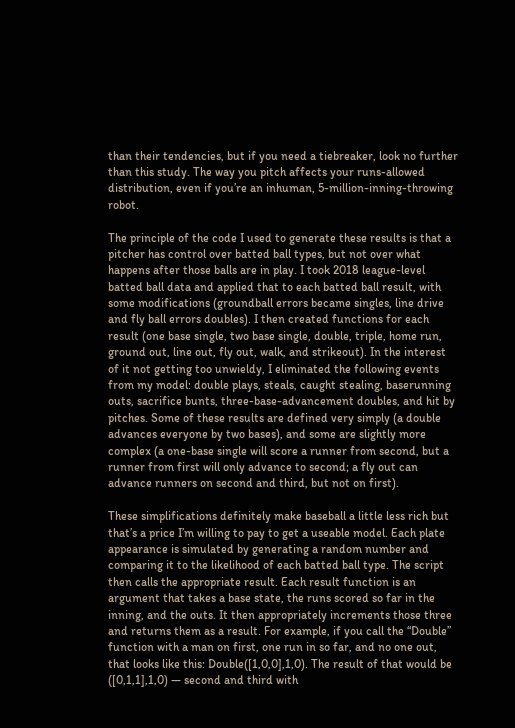than their tendencies, but if you need a tiebreaker, look no further than this study. The way you pitch affects your runs-allowed distribution, even if you’re an inhuman, 5-million-inning-throwing robot.

The principle of the code I used to generate these results is that a pitcher has control over batted ball types, but not over what happens after those balls are in play. I took 2018 league-level batted ball data and applied that to each batted ball result, with some modifications (groundball errors became singles, line drive and fly ball errors doubles). I then created functions for each result (one base single, two base single, double, triple, home run, ground out, line out, fly out, walk, and strikeout). In the interest of it not getting too unwieldy, I eliminated the following events from my model: double plays, steals, caught stealing, baserunning outs, sacrifice bunts, three-base-advancement doubles, and hit by pitches. Some of these results are defined very simply (a double advances everyone by two bases), and some are slightly more complex (a one-base single will score a runner from second, but a runner from first will only advance to second; a fly out can advance runners on second and third, but not on first).

These simplifications definitely make baseball a little less rich but that’s a price I’m willing to pay to get a useable model. Each plate appearance is simulated by generating a random number and comparing it to the likelihood of each batted ball type. The script then calls the appropriate result. Each result function is an argument that takes a base state, the runs scored so far in the inning, and the outs. It then appropriately increments those three and returns them as a result. For example, if you call the “Double” function with a man on first, one run in so far, and no one out, that looks like this: Double([1,0,0],1,0). The result of that would be ([0,1,1],1,0) — second and third with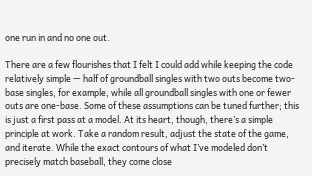one run in and no one out.

There are a few flourishes that I felt I could add while keeping the code relatively simple — half of groundball singles with two outs become two-base singles, for example, while all groundball singles with one or fewer outs are one-base. Some of these assumptions can be tuned further; this is just a first pass at a model. At its heart, though, there’s a simple principle at work. Take a random result, adjust the state of the game, and iterate. While the exact contours of what I’ve modeled don’t precisely match baseball, they come close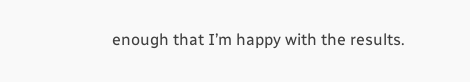enough that I’m happy with the results.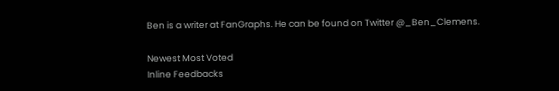Ben is a writer at FanGraphs. He can be found on Twitter @_Ben_Clemens.

Newest Most Voted
Inline Feedbacks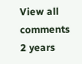View all comments
2 years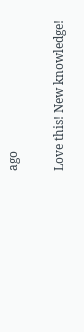ago

Love this! New knowledge!